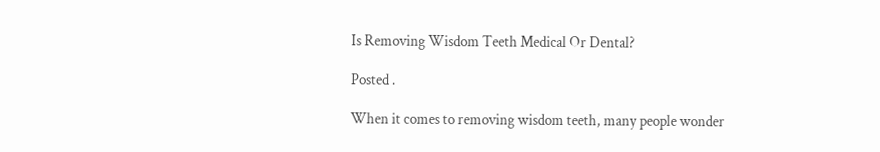Is Removing Wisdom Teeth Medical Or Dental?

Posted .

When it comes to removing wisdom teeth, many people wonder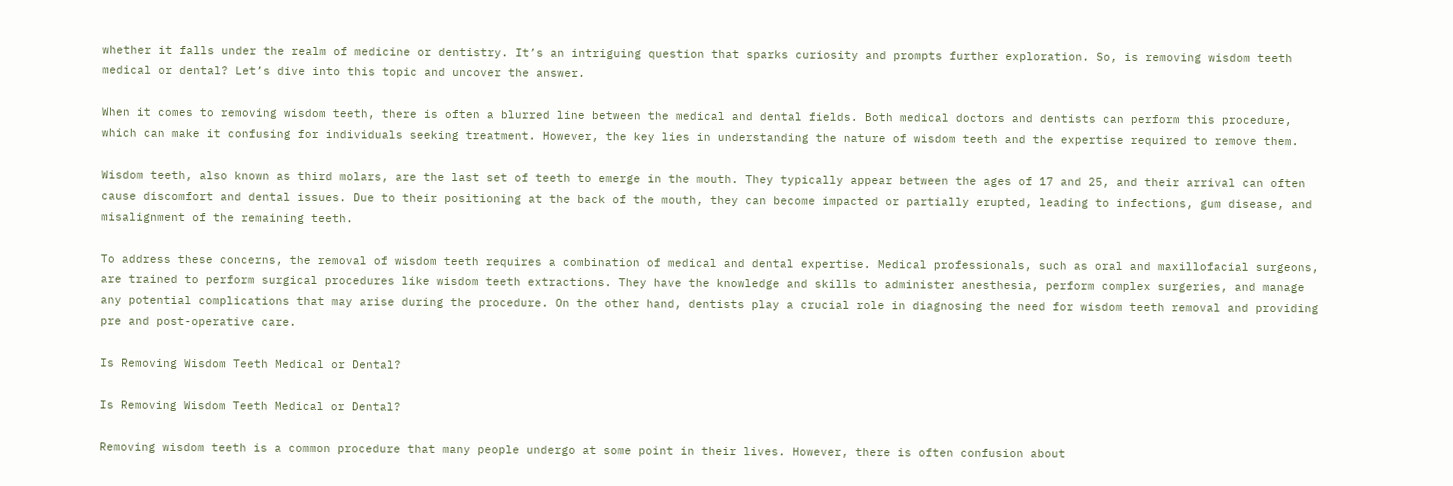whether it falls under the realm of medicine or dentistry. It’s an intriguing question that sparks curiosity and prompts further exploration. So, is removing wisdom teeth medical or dental? Let’s dive into this topic and uncover the answer.

When it comes to removing wisdom teeth, there is often a blurred line between the medical and dental fields. Both medical doctors and dentists can perform this procedure, which can make it confusing for individuals seeking treatment. However, the key lies in understanding the nature of wisdom teeth and the expertise required to remove them.

Wisdom teeth, also known as third molars, are the last set of teeth to emerge in the mouth. They typically appear between the ages of 17 and 25, and their arrival can often cause discomfort and dental issues. Due to their positioning at the back of the mouth, they can become impacted or partially erupted, leading to infections, gum disease, and misalignment of the remaining teeth.

To address these concerns, the removal of wisdom teeth requires a combination of medical and dental expertise. Medical professionals, such as oral and maxillofacial surgeons, are trained to perform surgical procedures like wisdom teeth extractions. They have the knowledge and skills to administer anesthesia, perform complex surgeries, and manage any potential complications that may arise during the procedure. On the other hand, dentists play a crucial role in diagnosing the need for wisdom teeth removal and providing pre and post-operative care.

Is Removing Wisdom Teeth Medical or Dental?

Is Removing Wisdom Teeth Medical or Dental?

Removing wisdom teeth is a common procedure that many people undergo at some point in their lives. However, there is often confusion about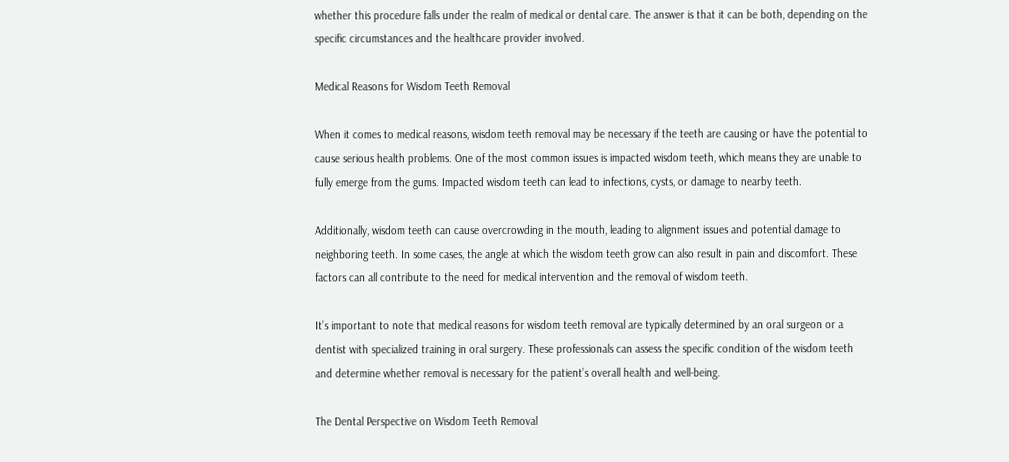whether this procedure falls under the realm of medical or dental care. The answer is that it can be both, depending on the specific circumstances and the healthcare provider involved.

Medical Reasons for Wisdom Teeth Removal

When it comes to medical reasons, wisdom teeth removal may be necessary if the teeth are causing or have the potential to cause serious health problems. One of the most common issues is impacted wisdom teeth, which means they are unable to fully emerge from the gums. Impacted wisdom teeth can lead to infections, cysts, or damage to nearby teeth.

Additionally, wisdom teeth can cause overcrowding in the mouth, leading to alignment issues and potential damage to neighboring teeth. In some cases, the angle at which the wisdom teeth grow can also result in pain and discomfort. These factors can all contribute to the need for medical intervention and the removal of wisdom teeth.

It’s important to note that medical reasons for wisdom teeth removal are typically determined by an oral surgeon or a dentist with specialized training in oral surgery. These professionals can assess the specific condition of the wisdom teeth and determine whether removal is necessary for the patient’s overall health and well-being.

The Dental Perspective on Wisdom Teeth Removal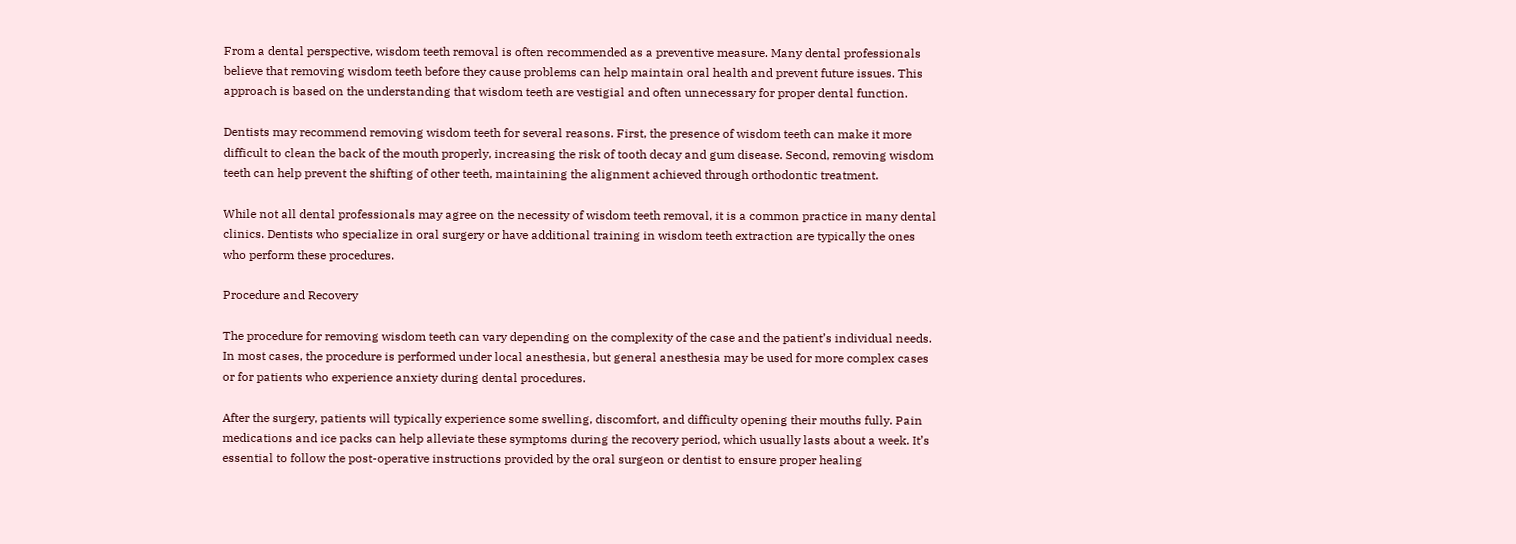From a dental perspective, wisdom teeth removal is often recommended as a preventive measure. Many dental professionals believe that removing wisdom teeth before they cause problems can help maintain oral health and prevent future issues. This approach is based on the understanding that wisdom teeth are vestigial and often unnecessary for proper dental function.

Dentists may recommend removing wisdom teeth for several reasons. First, the presence of wisdom teeth can make it more difficult to clean the back of the mouth properly, increasing the risk of tooth decay and gum disease. Second, removing wisdom teeth can help prevent the shifting of other teeth, maintaining the alignment achieved through orthodontic treatment.

While not all dental professionals may agree on the necessity of wisdom teeth removal, it is a common practice in many dental clinics. Dentists who specialize in oral surgery or have additional training in wisdom teeth extraction are typically the ones who perform these procedures.

Procedure and Recovery

The procedure for removing wisdom teeth can vary depending on the complexity of the case and the patient’s individual needs. In most cases, the procedure is performed under local anesthesia, but general anesthesia may be used for more complex cases or for patients who experience anxiety during dental procedures.

After the surgery, patients will typically experience some swelling, discomfort, and difficulty opening their mouths fully. Pain medications and ice packs can help alleviate these symptoms during the recovery period, which usually lasts about a week. It’s essential to follow the post-operative instructions provided by the oral surgeon or dentist to ensure proper healing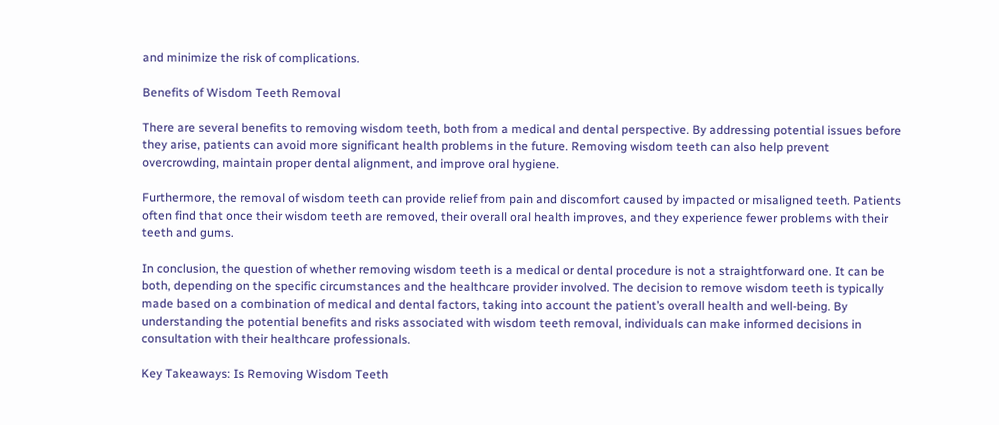and minimize the risk of complications.

Benefits of Wisdom Teeth Removal

There are several benefits to removing wisdom teeth, both from a medical and dental perspective. By addressing potential issues before they arise, patients can avoid more significant health problems in the future. Removing wisdom teeth can also help prevent overcrowding, maintain proper dental alignment, and improve oral hygiene.

Furthermore, the removal of wisdom teeth can provide relief from pain and discomfort caused by impacted or misaligned teeth. Patients often find that once their wisdom teeth are removed, their overall oral health improves, and they experience fewer problems with their teeth and gums.

In conclusion, the question of whether removing wisdom teeth is a medical or dental procedure is not a straightforward one. It can be both, depending on the specific circumstances and the healthcare provider involved. The decision to remove wisdom teeth is typically made based on a combination of medical and dental factors, taking into account the patient’s overall health and well-being. By understanding the potential benefits and risks associated with wisdom teeth removal, individuals can make informed decisions in consultation with their healthcare professionals.

Key Takeaways: Is Removing Wisdom Teeth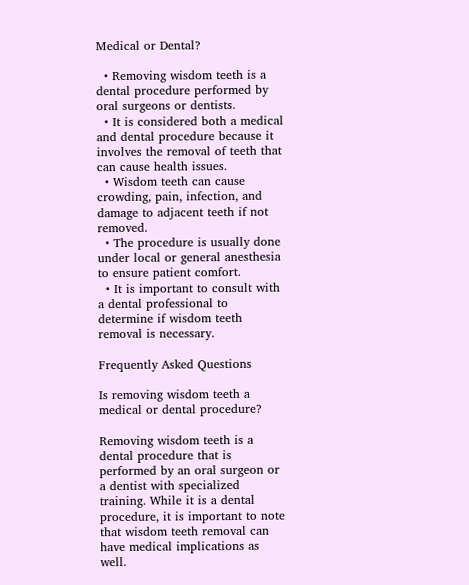Medical or Dental?

  • Removing wisdom teeth is a dental procedure performed by oral surgeons or dentists.
  • It is considered both a medical and dental procedure because it involves the removal of teeth that can cause health issues.
  • Wisdom teeth can cause crowding, pain, infection, and damage to adjacent teeth if not removed.
  • The procedure is usually done under local or general anesthesia to ensure patient comfort.
  • It is important to consult with a dental professional to determine if wisdom teeth removal is necessary.

Frequently Asked Questions

Is removing wisdom teeth a medical or dental procedure?

Removing wisdom teeth is a dental procedure that is performed by an oral surgeon or a dentist with specialized training. While it is a dental procedure, it is important to note that wisdom teeth removal can have medical implications as well.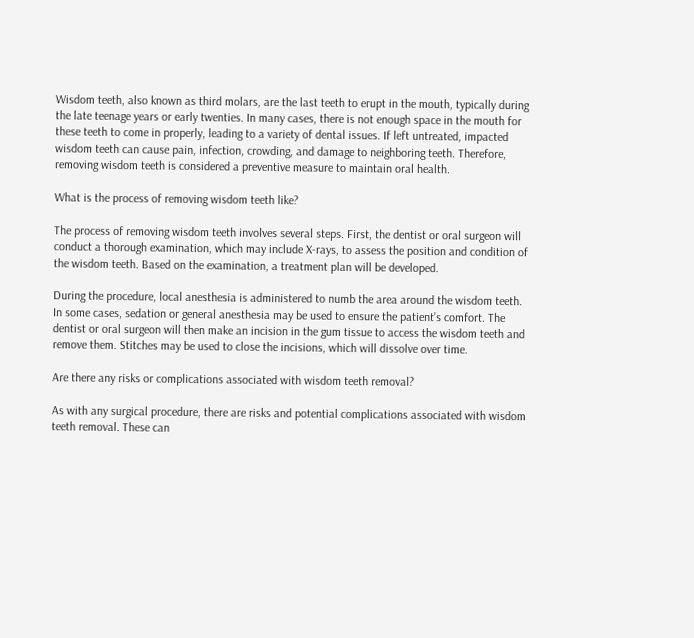Wisdom teeth, also known as third molars, are the last teeth to erupt in the mouth, typically during the late teenage years or early twenties. In many cases, there is not enough space in the mouth for these teeth to come in properly, leading to a variety of dental issues. If left untreated, impacted wisdom teeth can cause pain, infection, crowding, and damage to neighboring teeth. Therefore, removing wisdom teeth is considered a preventive measure to maintain oral health.

What is the process of removing wisdom teeth like?

The process of removing wisdom teeth involves several steps. First, the dentist or oral surgeon will conduct a thorough examination, which may include X-rays, to assess the position and condition of the wisdom teeth. Based on the examination, a treatment plan will be developed.

During the procedure, local anesthesia is administered to numb the area around the wisdom teeth. In some cases, sedation or general anesthesia may be used to ensure the patient’s comfort. The dentist or oral surgeon will then make an incision in the gum tissue to access the wisdom teeth and remove them. Stitches may be used to close the incisions, which will dissolve over time.

Are there any risks or complications associated with wisdom teeth removal?

As with any surgical procedure, there are risks and potential complications associated with wisdom teeth removal. These can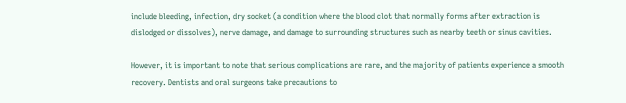include bleeding, infection, dry socket (a condition where the blood clot that normally forms after extraction is dislodged or dissolves), nerve damage, and damage to surrounding structures such as nearby teeth or sinus cavities.

However, it is important to note that serious complications are rare, and the majority of patients experience a smooth recovery. Dentists and oral surgeons take precautions to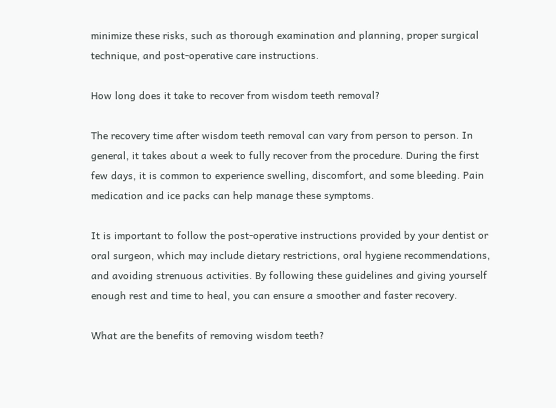minimize these risks, such as thorough examination and planning, proper surgical technique, and post-operative care instructions.

How long does it take to recover from wisdom teeth removal?

The recovery time after wisdom teeth removal can vary from person to person. In general, it takes about a week to fully recover from the procedure. During the first few days, it is common to experience swelling, discomfort, and some bleeding. Pain medication and ice packs can help manage these symptoms.

It is important to follow the post-operative instructions provided by your dentist or oral surgeon, which may include dietary restrictions, oral hygiene recommendations, and avoiding strenuous activities. By following these guidelines and giving yourself enough rest and time to heal, you can ensure a smoother and faster recovery.

What are the benefits of removing wisdom teeth?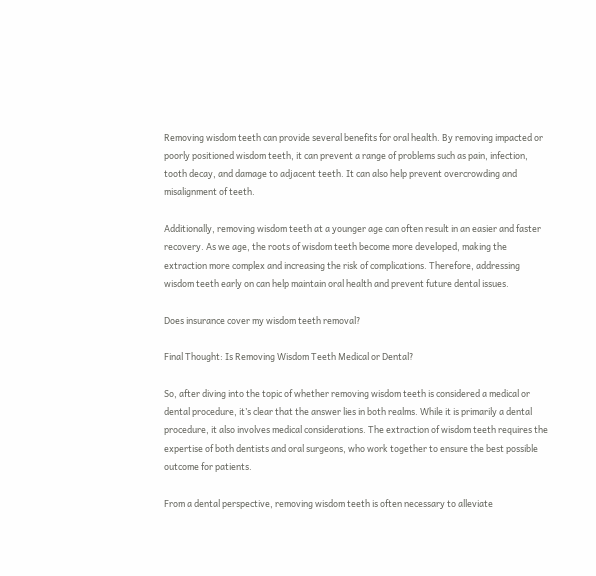Removing wisdom teeth can provide several benefits for oral health. By removing impacted or poorly positioned wisdom teeth, it can prevent a range of problems such as pain, infection, tooth decay, and damage to adjacent teeth. It can also help prevent overcrowding and misalignment of teeth.

Additionally, removing wisdom teeth at a younger age can often result in an easier and faster recovery. As we age, the roots of wisdom teeth become more developed, making the extraction more complex and increasing the risk of complications. Therefore, addressing wisdom teeth early on can help maintain oral health and prevent future dental issues.

Does insurance cover my wisdom teeth removal?

Final Thought: Is Removing Wisdom Teeth Medical or Dental?

So, after diving into the topic of whether removing wisdom teeth is considered a medical or dental procedure, it’s clear that the answer lies in both realms. While it is primarily a dental procedure, it also involves medical considerations. The extraction of wisdom teeth requires the expertise of both dentists and oral surgeons, who work together to ensure the best possible outcome for patients.

From a dental perspective, removing wisdom teeth is often necessary to alleviate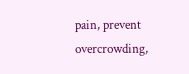pain, prevent overcrowding,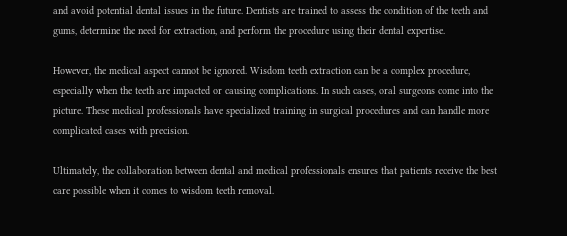and avoid potential dental issues in the future. Dentists are trained to assess the condition of the teeth and gums, determine the need for extraction, and perform the procedure using their dental expertise.

However, the medical aspect cannot be ignored. Wisdom teeth extraction can be a complex procedure, especially when the teeth are impacted or causing complications. In such cases, oral surgeons come into the picture. These medical professionals have specialized training in surgical procedures and can handle more complicated cases with precision.

Ultimately, the collaboration between dental and medical professionals ensures that patients receive the best care possible when it comes to wisdom teeth removal.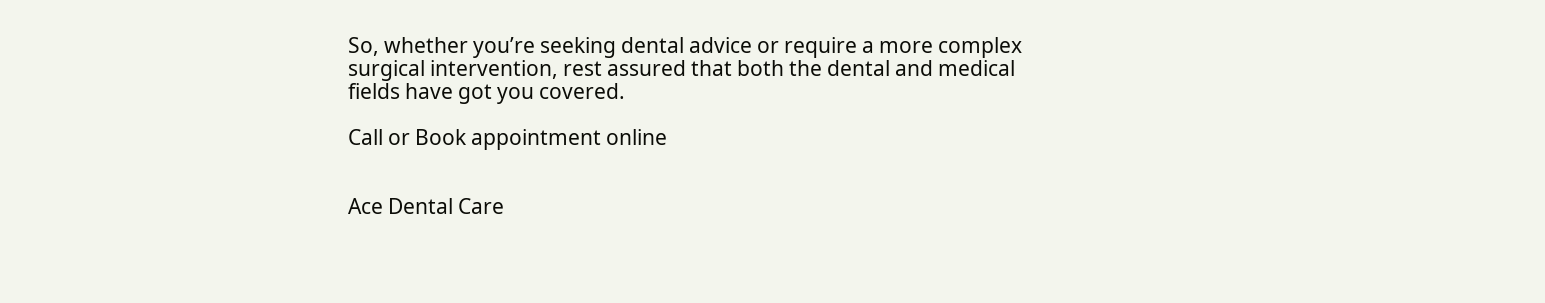So, whether you’re seeking dental advice or require a more complex surgical intervention, rest assured that both the dental and medical fields have got you covered.

Call or Book appointment online


Ace Dental Care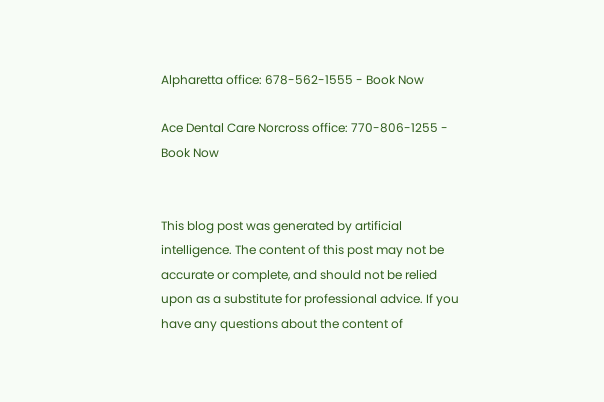Alpharetta office: 678-562-1555 - Book Now

Ace Dental Care Norcross office: 770-806-1255 - Book Now


This blog post was generated by artificial intelligence. The content of this post may not be accurate or complete, and should not be relied upon as a substitute for professional advice. If you have any questions about the content of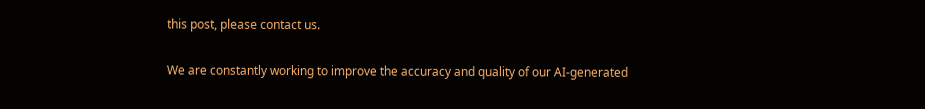this post, please contact us.

We are constantly working to improve the accuracy and quality of our AI-generated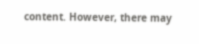content. However, there may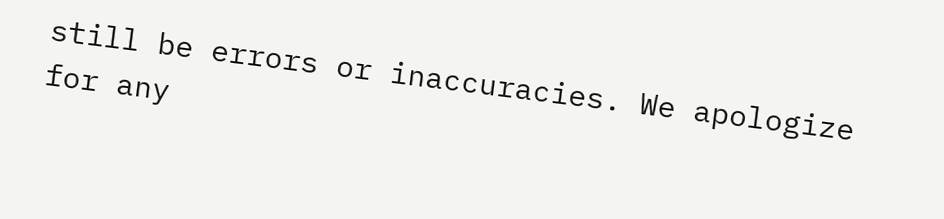still be errors or inaccuracies. We apologize for any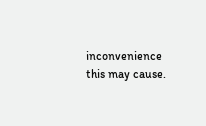inconvenience this may cause.